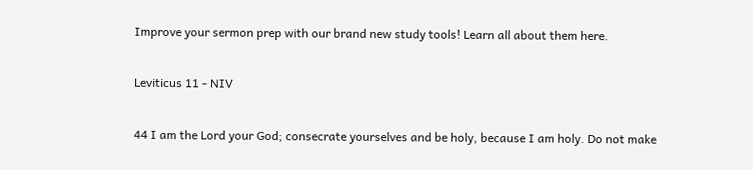Improve your sermon prep with our brand new study tools! Learn all about them here.

Leviticus 11 - NIV

44 I am the Lord your God; consecrate yourselves and be holy, because I am holy. Do not make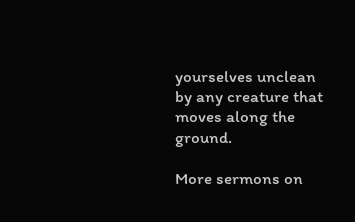yourselves unclean by any creature that moves along the ground.

More sermons on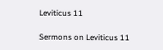Leviticus 11

Sermons on Leviticus 11